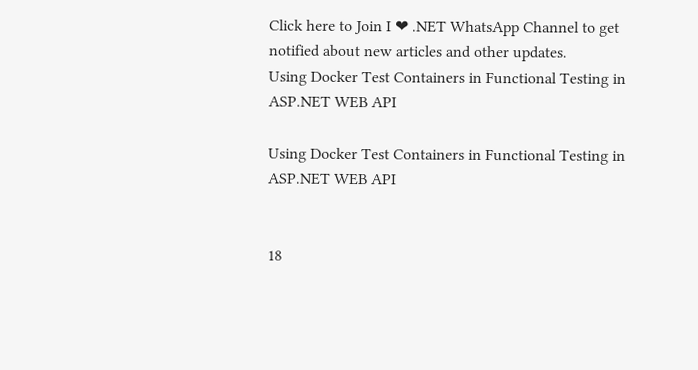Click here to Join I ❤ .NET WhatsApp Channel to get  notified about new articles and other updates.
Using Docker Test Containers in Functional Testing in ASP.NET WEB API

Using Docker Test Containers in Functional Testing in ASP.NET WEB API


18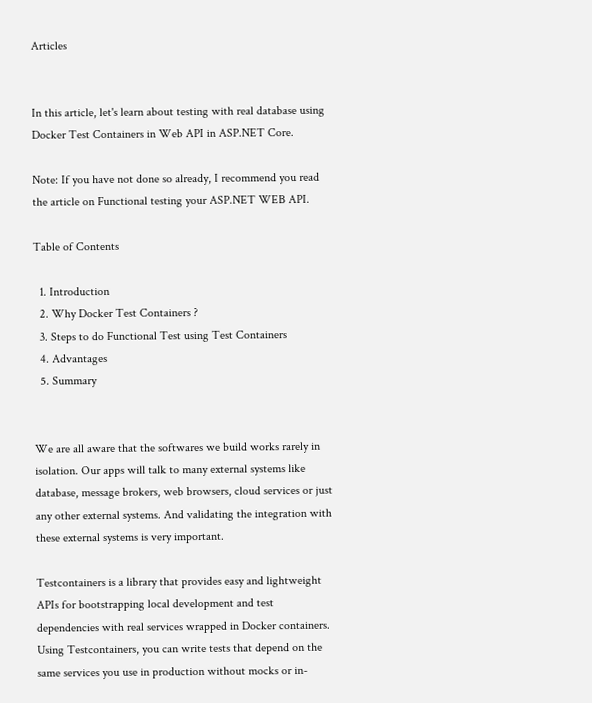Articles


In this article, let's learn about testing with real database using Docker Test Containers in Web API in ASP.NET Core.

Note: If you have not done so already, I recommend you read the article on Functional testing your ASP.NET WEB API.

Table of Contents

  1. Introduction
  2. Why Docker Test Containers ?
  3. Steps to do Functional Test using Test Containers
  4. Advantages
  5. Summary


We are all aware that the softwares we build works rarely in isolation. Our apps will talk to many external systems like database, message brokers, web browsers, cloud services or just any other external systems. And validating the integration with these external systems is very important.

Testcontainers is a library that provides easy and lightweight APIs for bootstrapping local development and test dependencies with real services wrapped in Docker containers. Using Testcontainers, you can write tests that depend on the same services you use in production without mocks or in-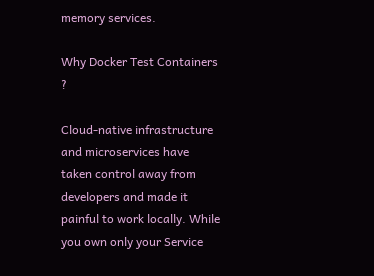memory services.

Why Docker Test Containers ?

Cloud-native infrastructure and microservices have taken control away from developers and made it painful to work locally. While you own only your Service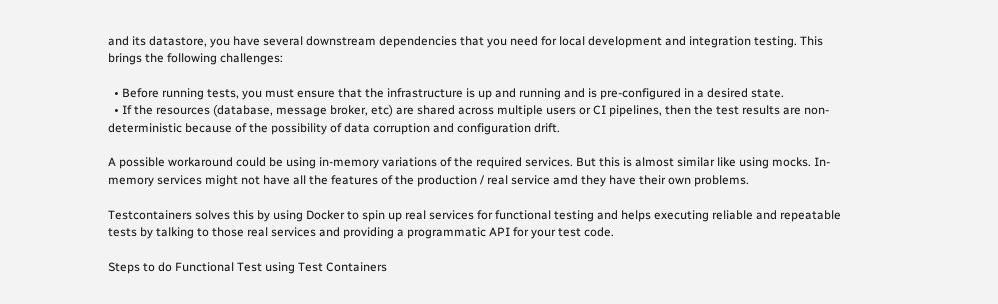and its datastore, you have several downstream dependencies that you need for local development and integration testing. This brings the following challenges:

  • Before running tests, you must ensure that the infrastructure is up and running and is pre-configured in a desired state.
  • If the resources (database, message broker, etc) are shared across multiple users or CI pipelines, then the test results are non-deterministic because of the possibility of data corruption and configuration drift.

A possible workaround could be using in-memory variations of the required services. But this is almost similar like using mocks. In-memory services might not have all the features of the production / real service amd they have their own problems.

Testcontainers solves this by using Docker to spin up real services for functional testing and helps executing reliable and repeatable tests by talking to those real services and providing a programmatic API for your test code.

Steps to do Functional Test using Test Containers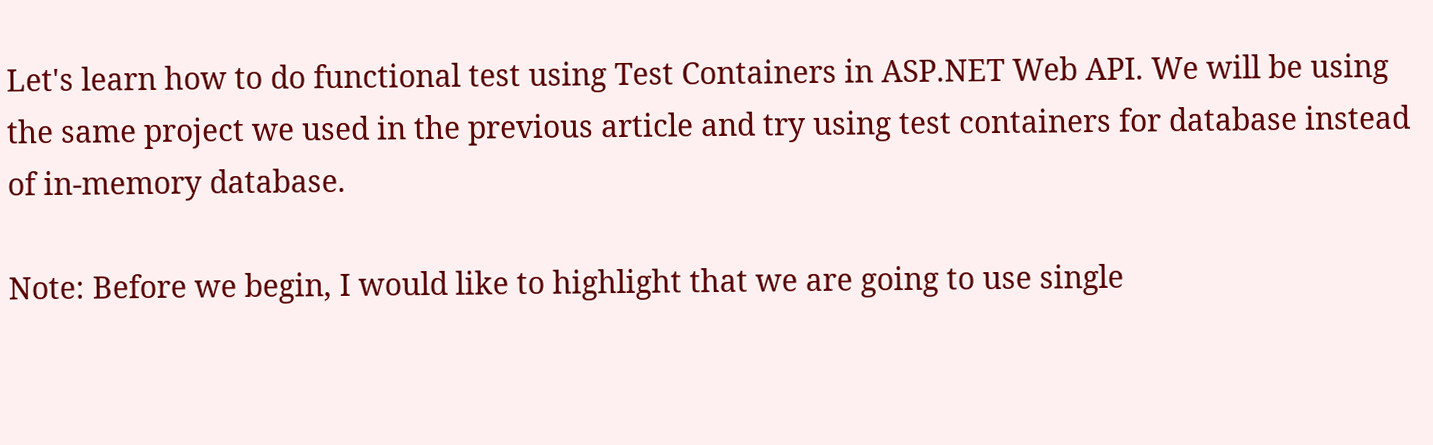Let's learn how to do functional test using Test Containers in ASP.NET Web API. We will be using the same project we used in the previous article and try using test containers for database instead of in-memory database.

Note: Before we begin, I would like to highlight that we are going to use single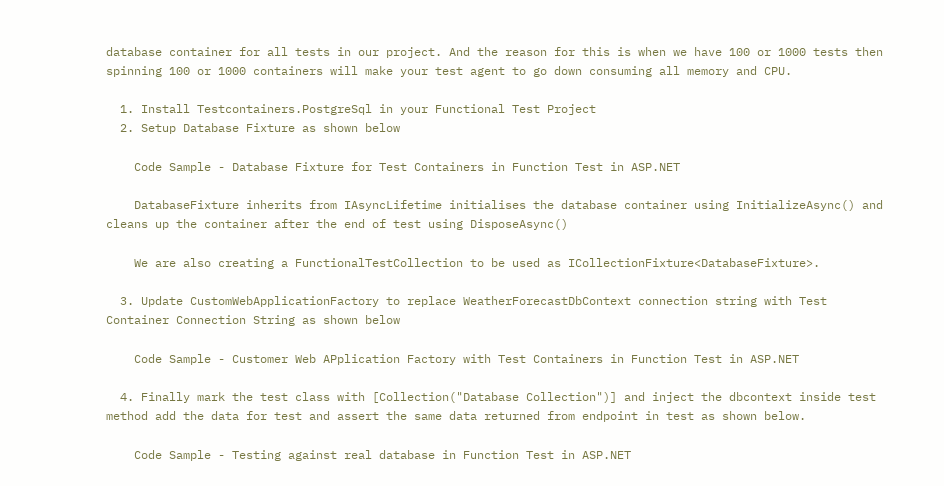database container for all tests in our project. And the reason for this is when we have 100 or 1000 tests then spinning 100 or 1000 containers will make your test agent to go down consuming all memory and CPU.

  1. Install Testcontainers.PostgreSql in your Functional Test Project
  2. Setup Database Fixture as shown below

    Code Sample - Database Fixture for Test Containers in Function Test in ASP.NET

    DatabaseFixture inherits from IAsyncLifetime initialises the database container using InitializeAsync() and cleans up the container after the end of test using DisposeAsync()

    We are also creating a FunctionalTestCollection to be used as ICollectionFixture<DatabaseFixture>.

  3. Update CustomWebApplicationFactory to replace WeatherForecastDbContext connection string with Test Container Connection String as shown below

    Code Sample - Customer Web APplication Factory with Test Containers in Function Test in ASP.NET

  4. Finally mark the test class with [Collection("Database Collection")] and inject the dbcontext inside test method add the data for test and assert the same data returned from endpoint in test as shown below.

    Code Sample - Testing against real database in Function Test in ASP.NET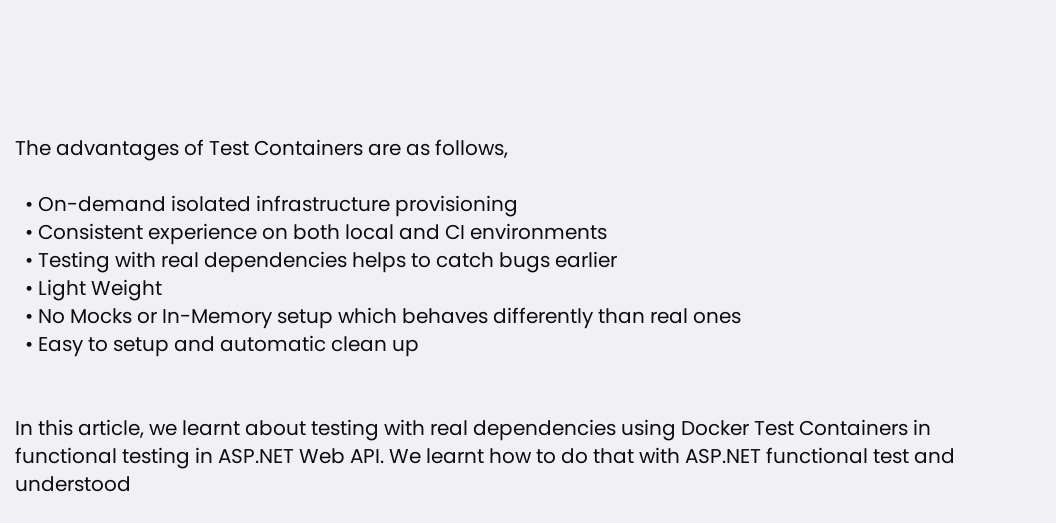The advantages of Test Containers are as follows,

  • On-demand isolated infrastructure provisioning
  • Consistent experience on both local and CI environments
  • Testing with real dependencies helps to catch bugs earlier
  • Light Weight
  • No Mocks or In-Memory setup which behaves differently than real ones
  • Easy to setup and automatic clean up


In this article, we learnt about testing with real dependencies using Docker Test Containers in functional testing in ASP.NET Web API. We learnt how to do that with ASP.NET functional test and understood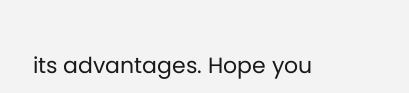its advantages. Hope you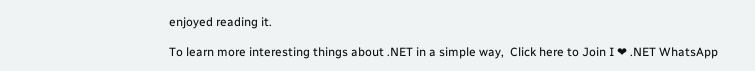enjoyed reading it.

To learn more interesting things about .NET in a simple way,  Click here to Join I ❤ .NET WhatsApp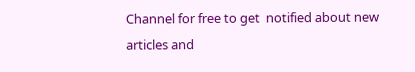Channel for free to get  notified about new articles and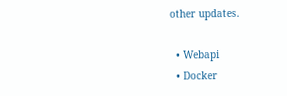other updates.

  • Webapi
  • Docker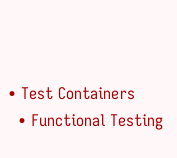• Test Containers
  • Functional Testing